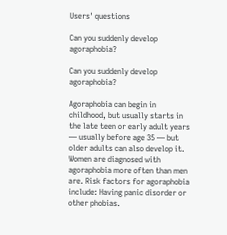Users' questions

Can you suddenly develop agoraphobia?

Can you suddenly develop agoraphobia?

Agoraphobia can begin in childhood, but usually starts in the late teen or early adult years — usually before age 35 — but older adults can also develop it. Women are diagnosed with agoraphobia more often than men are. Risk factors for agoraphobia include: Having panic disorder or other phobias.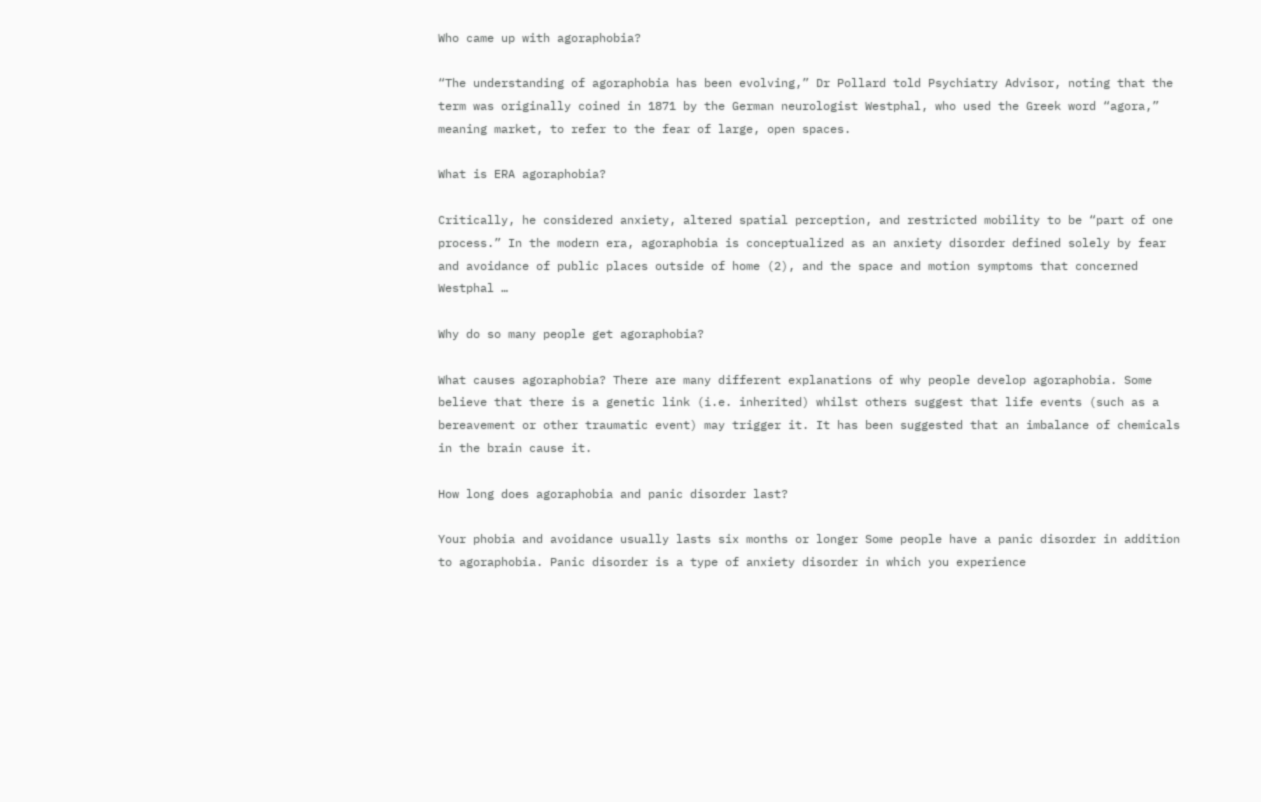Who came up with agoraphobia?

“The understanding of agoraphobia has been evolving,” Dr Pollard told Psychiatry Advisor, noting that the term was originally coined in 1871 by the German neurologist Westphal, who used the Greek word “agora,” meaning market, to refer to the fear of large, open spaces.

What is ERA agoraphobia?

Critically, he considered anxiety, altered spatial perception, and restricted mobility to be “part of one process.” In the modern era, agoraphobia is conceptualized as an anxiety disorder defined solely by fear and avoidance of public places outside of home (2), and the space and motion symptoms that concerned Westphal …

Why do so many people get agoraphobia?

What causes agoraphobia? There are many different explanations of why people develop agoraphobia. Some believe that there is a genetic link (i.e. inherited) whilst others suggest that life events (such as a bereavement or other traumatic event) may trigger it. It has been suggested that an imbalance of chemicals in the brain cause it.

How long does agoraphobia and panic disorder last?

Your phobia and avoidance usually lasts six months or longer Some people have a panic disorder in addition to agoraphobia. Panic disorder is a type of anxiety disorder in which you experience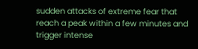sudden attacks of extreme fear that reach a peak within a few minutes and trigger intense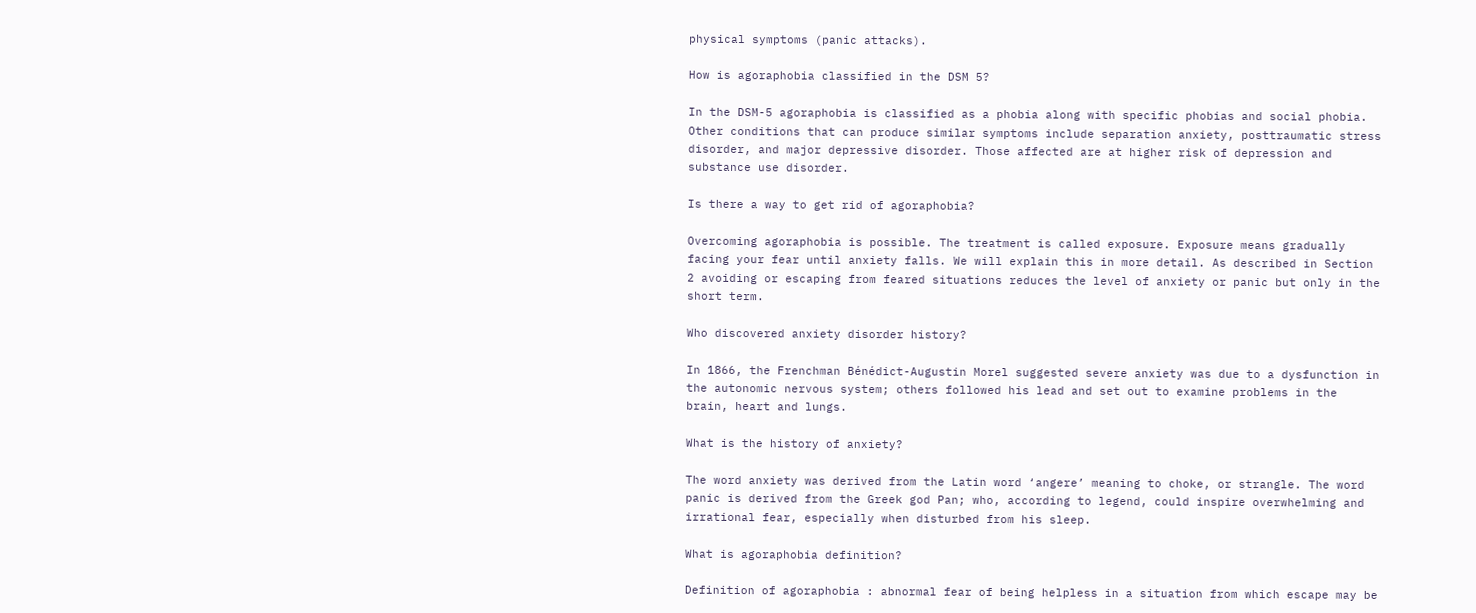physical symptoms (panic attacks).

How is agoraphobia classified in the DSM 5?

In the DSM-5 agoraphobia is classified as a phobia along with specific phobias and social phobia. Other conditions that can produce similar symptoms include separation anxiety, posttraumatic stress disorder, and major depressive disorder. Those affected are at higher risk of depression and substance use disorder.

Is there a way to get rid of agoraphobia?

Overcoming agoraphobia is possible. The treatment is called exposure. Exposure means gradually facing your fear until anxiety falls. We will explain this in more detail. As described in Section 2 avoiding or escaping from feared situations reduces the level of anxiety or panic but only in the short term.

Who discovered anxiety disorder history?

In 1866, the Frenchman Bénédict-Augustin Morel suggested severe anxiety was due to a dysfunction in the autonomic nervous system; others followed his lead and set out to examine problems in the brain, heart and lungs.

What is the history of anxiety?

The word anxiety was derived from the Latin word ‘angere’ meaning to choke, or strangle. The word panic is derived from the Greek god Pan; who, according to legend, could inspire overwhelming and irrational fear, especially when disturbed from his sleep.

What is agoraphobia definition?

Definition of agoraphobia : abnormal fear of being helpless in a situation from which escape may be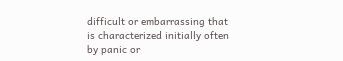difficult or embarrassing that is characterized initially often by panic or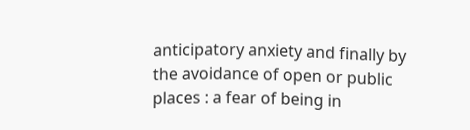anticipatory anxiety and finally by the avoidance of open or public places : a fear of being in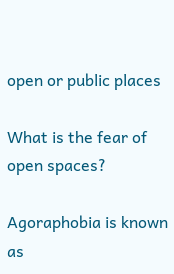open or public places

What is the fear of open spaces?

Agoraphobia is known as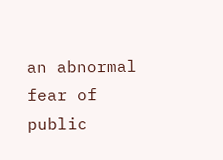an abnormal fear of public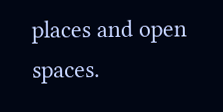places and open spaces.